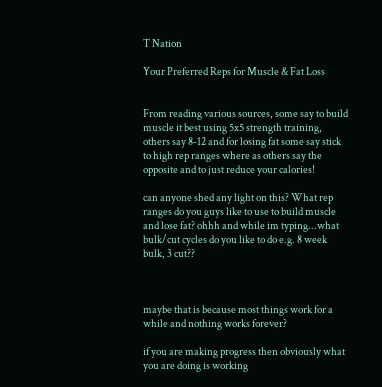T Nation

Your Preferred Reps for Muscle & Fat Loss


From reading various sources, some say to build muscle it best using 5x5 strength training, others say 8-12 and for losing fat some say stick to high rep ranges where as others say the opposite and to just reduce your calories!

can anyone shed any light on this? What rep ranges do you guys like to use to build muscle and lose fat? ohhh and while im typing...what bulk/cut cycles do you like to do e.g. 8 week bulk, 3 cut??



maybe that is because most things work for a while and nothing works forever?

if you are making progress then obviously what you are doing is working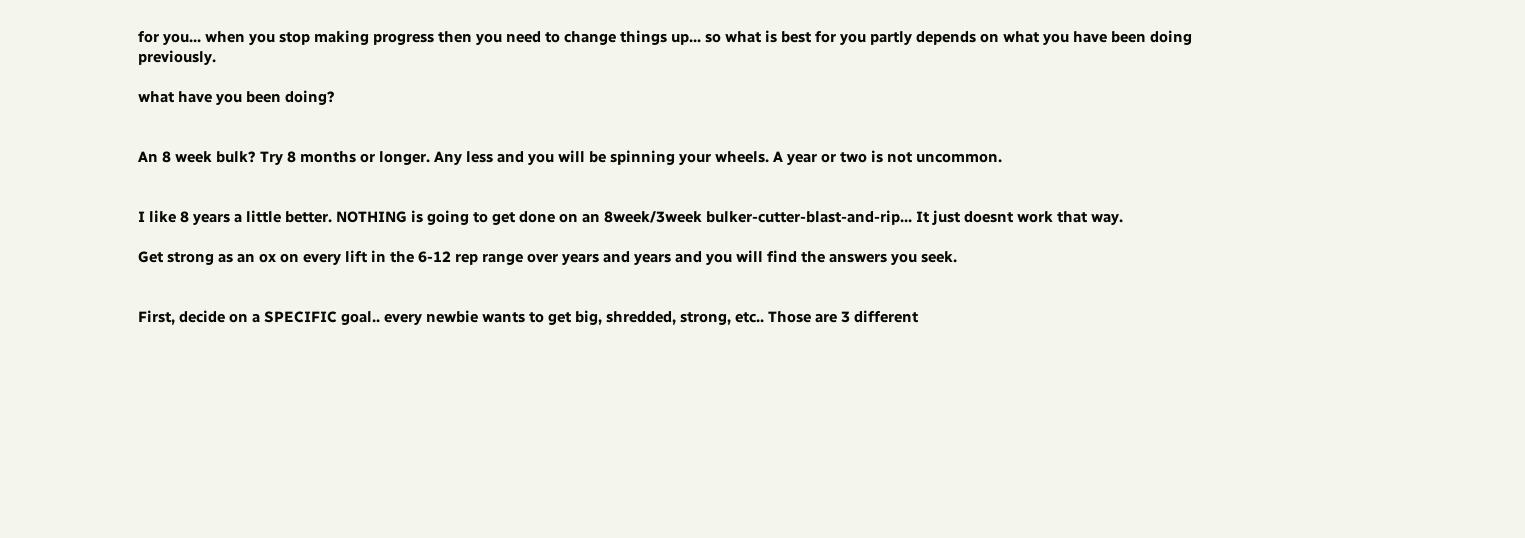for you... when you stop making progress then you need to change things up... so what is best for you partly depends on what you have been doing previously.

what have you been doing?


An 8 week bulk? Try 8 months or longer. Any less and you will be spinning your wheels. A year or two is not uncommon.


I like 8 years a little better. NOTHING is going to get done on an 8week/3week bulker-cutter-blast-and-rip... It just doesnt work that way.

Get strong as an ox on every lift in the 6-12 rep range over years and years and you will find the answers you seek.


First, decide on a SPECIFIC goal.. every newbie wants to get big, shredded, strong, etc.. Those are 3 different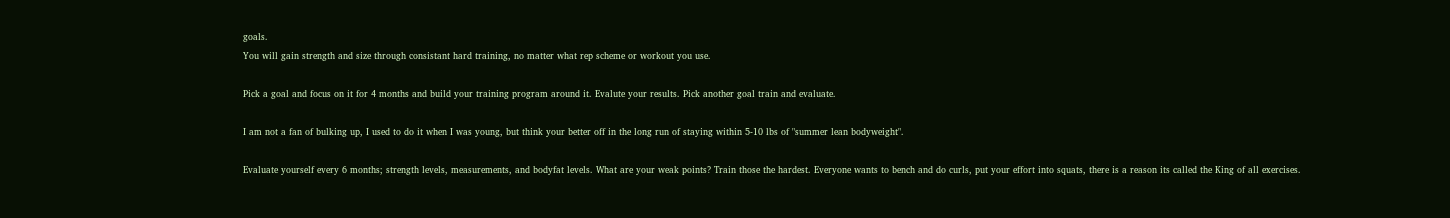goals.
You will gain strength and size through consistant hard training, no matter what rep scheme or workout you use.

Pick a goal and focus on it for 4 months and build your training program around it. Evalute your results. Pick another goal train and evaluate.

I am not a fan of bulking up, I used to do it when I was young, but think your better off in the long run of staying within 5-10 lbs of "summer lean bodyweight".

Evaluate yourself every 6 months; strength levels, measurements, and bodyfat levels. What are your weak points? Train those the hardest. Everyone wants to bench and do curls, put your effort into squats, there is a reason its called the King of all exercises.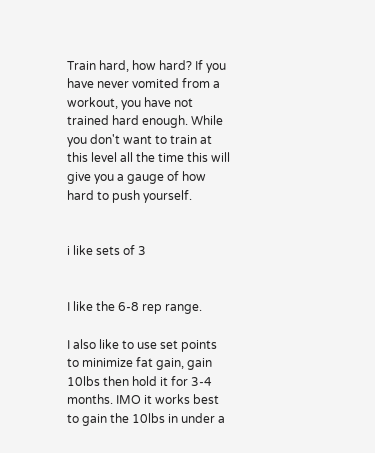Train hard, how hard? If you have never vomited from a workout, you have not trained hard enough. While you don't want to train at this level all the time this will give you a gauge of how hard to push yourself.


i like sets of 3


I like the 6-8 rep range.

I also like to use set points to minimize fat gain, gain 10lbs then hold it for 3-4 months. IMO it works best to gain the 10lbs in under a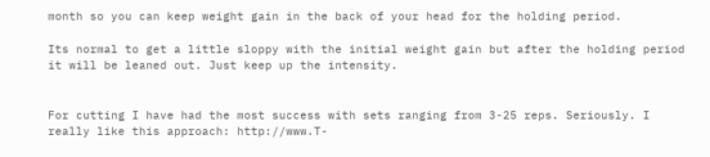month so you can keep weight gain in the back of your head for the holding period.

Its normal to get a little sloppy with the initial weight gain but after the holding period it will be leaned out. Just keep up the intensity.


For cutting I have had the most success with sets ranging from 3-25 reps. Seriously. I really like this approach: http://www.T-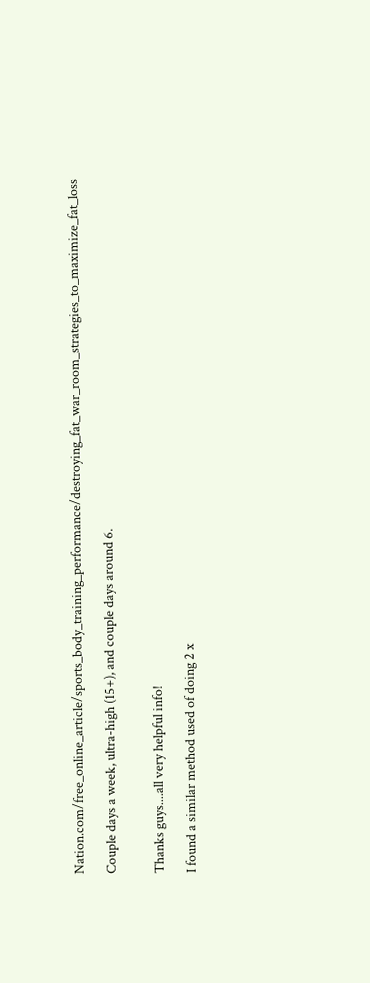Nation.com/free_online_article/sports_body_training_performance/destroying_fat_war_room_strategies_to_maximize_fat_loss

Couple days a week, ultra-high (15+), and couple days around 6.


Thanks guys....all very helpful info!

I found a similar method used of doing 2 x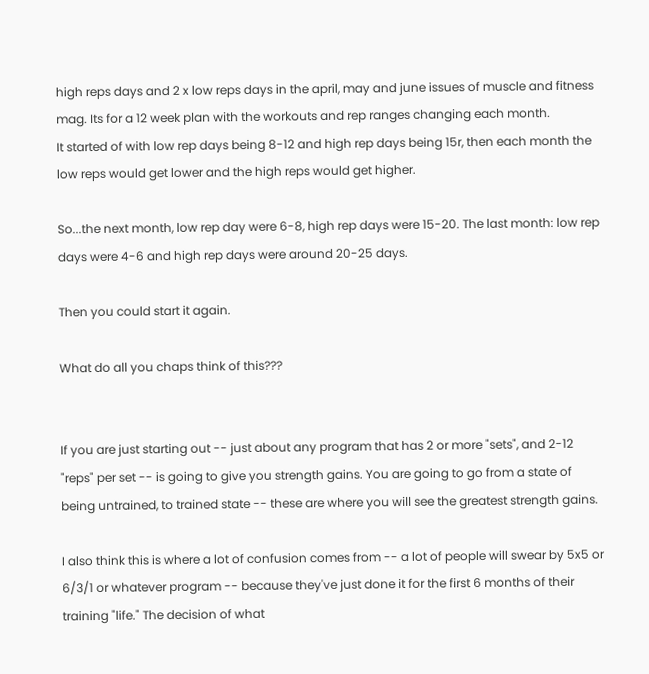high reps days and 2 x low reps days in the april, may and june issues of muscle and fitness mag. Its for a 12 week plan with the workouts and rep ranges changing each month.
It started of with low rep days being 8-12 and high rep days being 15r, then each month the low reps would get lower and the high reps would get higher.

So...the next month, low rep day were 6-8, high rep days were 15-20. The last month: low rep days were 4-6 and high rep days were around 20-25 days.

Then you could start it again.

What do all you chaps think of this???


If you are just starting out -- just about any program that has 2 or more "sets", and 2-12 "reps" per set -- is going to give you strength gains. You are going to go from a state of being untrained, to trained state -- these are where you will see the greatest strength gains.

I also think this is where a lot of confusion comes from -- a lot of people will swear by 5x5 or 6/3/1 or whatever program -- because they've just done it for the first 6 months of their training "life." The decision of what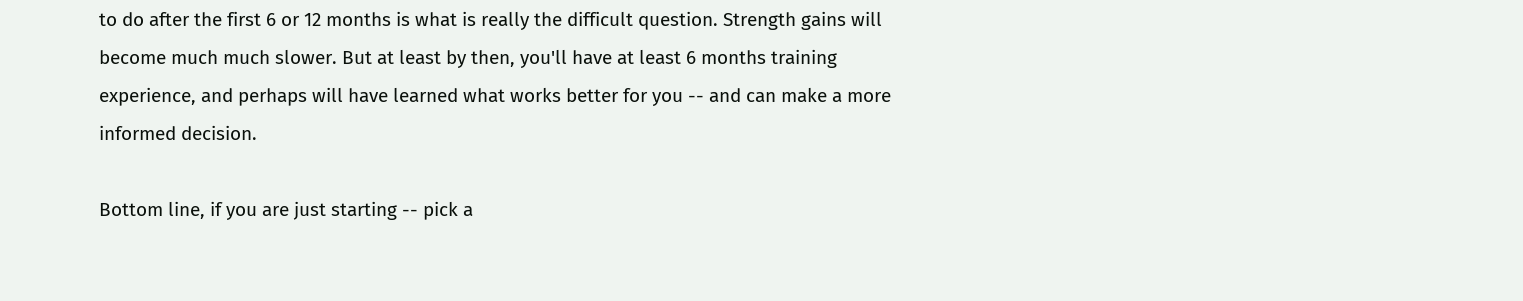to do after the first 6 or 12 months is what is really the difficult question. Strength gains will become much much slower. But at least by then, you'll have at least 6 months training experience, and perhaps will have learned what works better for you -- and can make a more informed decision.

Bottom line, if you are just starting -- pick a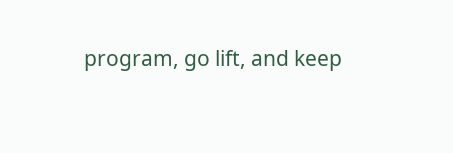program, go lift, and keep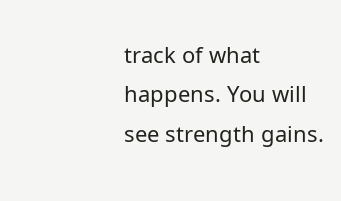track of what happens. You will see strength gains.